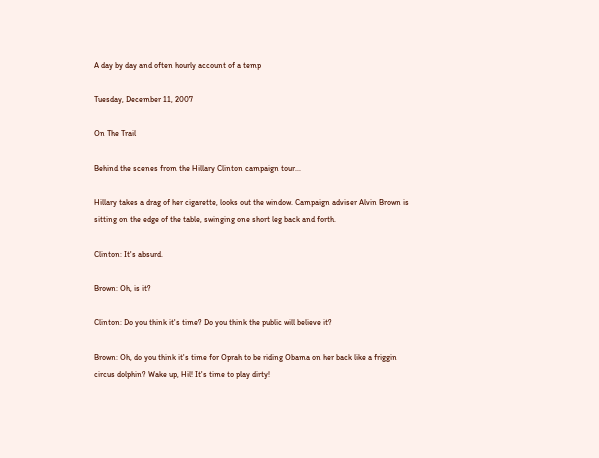A day by day and often hourly account of a temp

Tuesday, December 11, 2007

On The Trail

Behind the scenes from the Hillary Clinton campaign tour...

Hillary takes a drag of her cigarette, looks out the window. Campaign adviser Alvin Brown is sitting on the edge of the table, swinging one short leg back and forth.

Clinton: It's absurd.

Brown: Oh, is it?

Clinton: Do you think it's time? Do you think the public will believe it?

Brown: Oh, do you think it's time for Oprah to be riding Obama on her back like a friggin circus dolphin? Wake up, Hil! It's time to play dirty!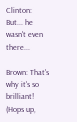Clinton: But... he wasn't even there...

Brown: That's why it's so brilliant! (Hops up,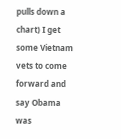pulls down a chart) I get some Vietnam vets to come forward and say Obama was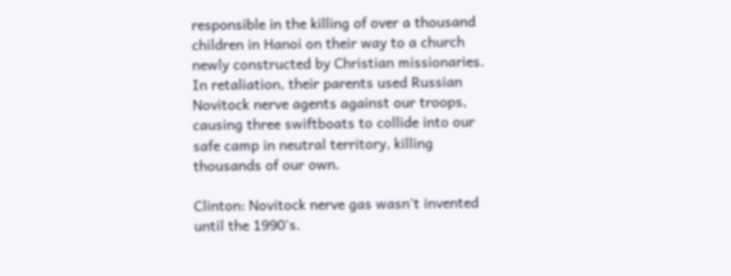responsible in the killing of over a thousand children in Hanoi on their way to a church newly constructed by Christian missionaries. In retaliation, their parents used Russian Novitock nerve agents against our troops, causing three swiftboats to collide into our safe camp in neutral territory, killing thousands of our own.

Clinton: Novitock nerve gas wasn't invented until the 1990's.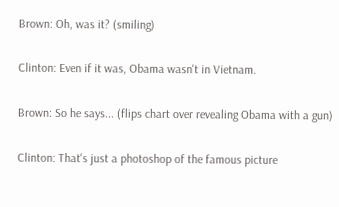Brown: Oh, was it? (smiling)

Clinton: Even if it was, Obama wasn't in Vietnam.

Brown: So he says... (flips chart over revealing Obama with a gun)

Clinton: That's just a photoshop of the famous picture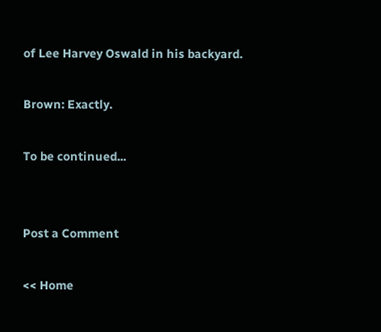of Lee Harvey Oswald in his backyard.

Brown: Exactly.

To be continued...


Post a Comment

<< Home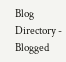Blog Directory - Blogged